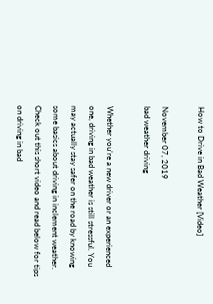How to Drive in Bad Weather [Video]

November 07, 2019
bad weather driving

Whether you’re a new driver or an experienced one, driving in bad weather is still stressful. You may actually stay safer on the road by knowing some basics about driving in inclement weather. Check out this short video and read below for tips on driving in bad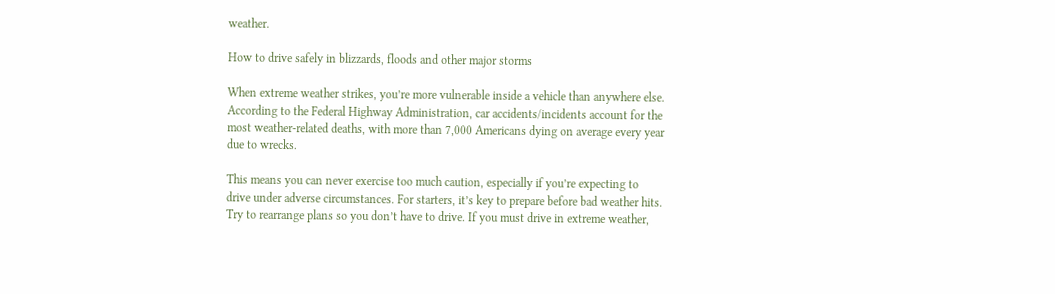weather.

How to drive safely in blizzards, floods and other major storms

When extreme weather strikes, you’re more vulnerable inside a vehicle than anywhere else. According to the Federal Highway Administration, car accidents/incidents account for the most weather-related deaths, with more than 7,000 Americans dying on average every year due to wrecks.

This means you can never exercise too much caution, especially if you’re expecting to drive under adverse circumstances. For starters, it’s key to prepare before bad weather hits. Try to rearrange plans so you don’t have to drive. If you must drive in extreme weather,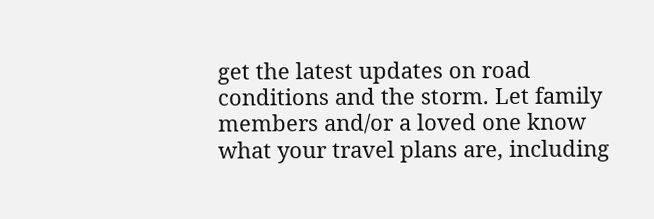get the latest updates on road conditions and the storm. Let family members and/or a loved one know what your travel plans are, including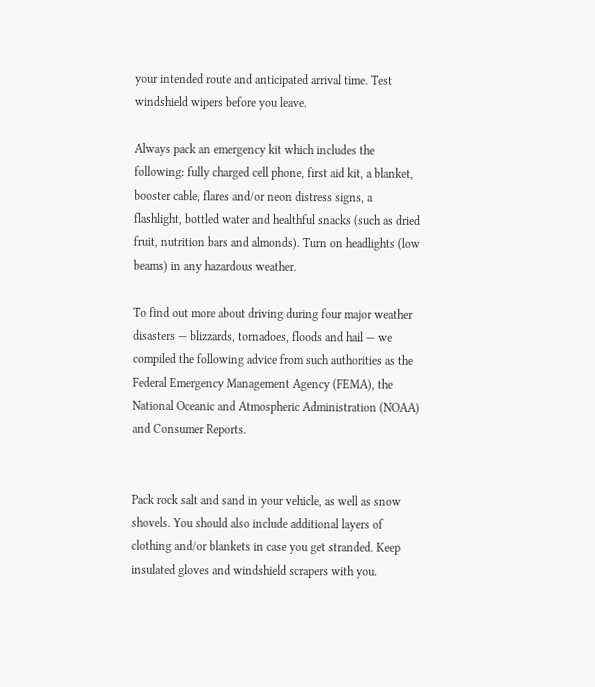your intended route and anticipated arrival time. Test windshield wipers before you leave.

Always pack an emergency kit which includes the following: fully charged cell phone, first aid kit, a blanket, booster cable, flares and/or neon distress signs, a flashlight, bottled water and healthful snacks (such as dried fruit, nutrition bars and almonds). Turn on headlights (low beams) in any hazardous weather.

To find out more about driving during four major weather disasters — blizzards, tornadoes, floods and hail — we compiled the following advice from such authorities as the Federal Emergency Management Agency (FEMA), the National Oceanic and Atmospheric Administration (NOAA) and Consumer Reports.


Pack rock salt and sand in your vehicle, as well as snow shovels. You should also include additional layers of clothing and/or blankets in case you get stranded. Keep insulated gloves and windshield scrapers with you.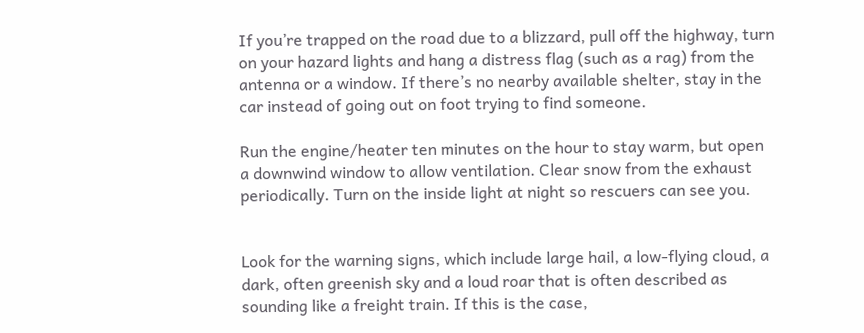If you’re trapped on the road due to a blizzard, pull off the highway, turn on your hazard lights and hang a distress flag (such as a rag) from the antenna or a window. If there’s no nearby available shelter, stay in the car instead of going out on foot trying to find someone.

Run the engine/heater ten minutes on the hour to stay warm, but open a downwind window to allow ventilation. Clear snow from the exhaust periodically. Turn on the inside light at night so rescuers can see you.


Look for the warning signs, which include large hail, a low-flying cloud, a dark, often greenish sky and a loud roar that is often described as sounding like a freight train. If this is the case,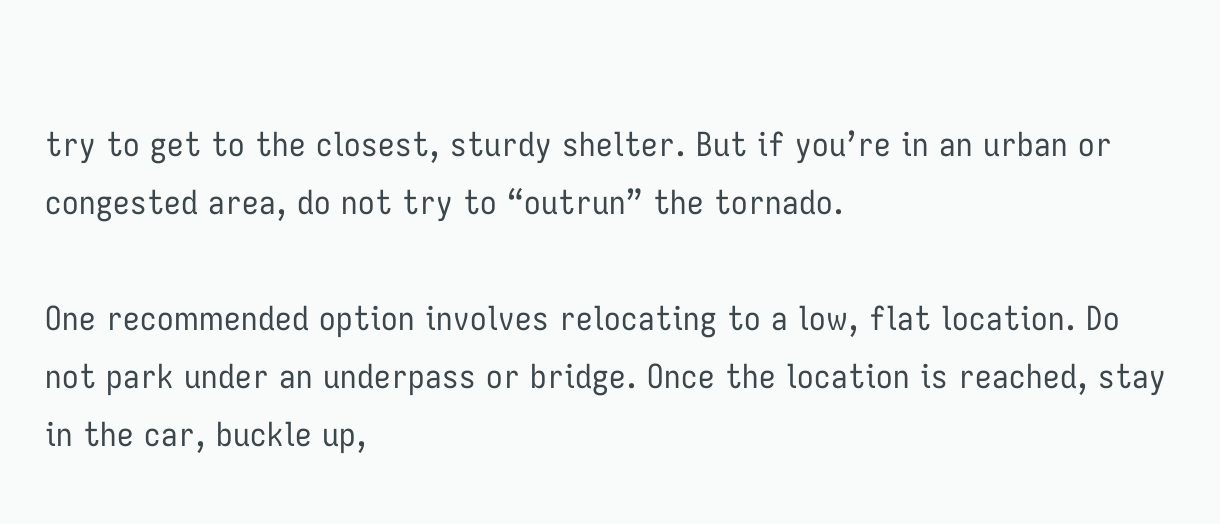try to get to the closest, sturdy shelter. But if you’re in an urban or congested area, do not try to “outrun” the tornado.

One recommended option involves relocating to a low, flat location. Do not park under an underpass or bridge. Once the location is reached, stay in the car, buckle up,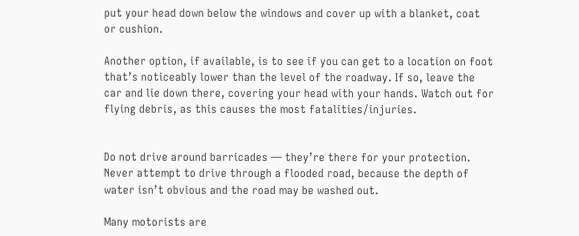put your head down below the windows and cover up with a blanket, coat or cushion.

Another option, if available, is to see if you can get to a location on foot that’s noticeably lower than the level of the roadway. If so, leave the car and lie down there, covering your head with your hands. Watch out for flying debris, as this causes the most fatalities/injuries.


Do not drive around barricades — they’re there for your protection. Never attempt to drive through a flooded road, because the depth of water isn’t obvious and the road may be washed out.

Many motorists are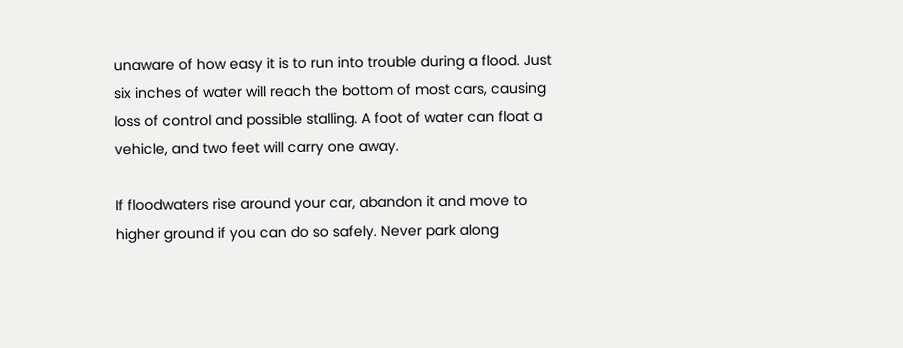unaware of how easy it is to run into trouble during a flood. Just six inches of water will reach the bottom of most cars, causing loss of control and possible stalling. A foot of water can float a vehicle, and two feet will carry one away.

If floodwaters rise around your car, abandon it and move to higher ground if you can do so safely. Never park along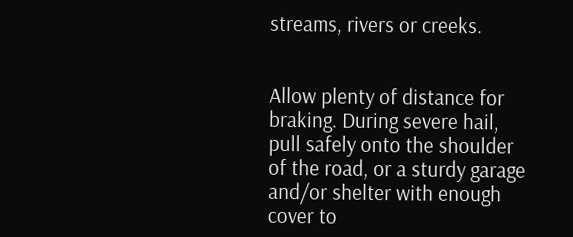streams, rivers or creeks.


Allow plenty of distance for braking. During severe hail, pull safely onto the shoulder of the road, or a sturdy garage and/or shelter with enough cover to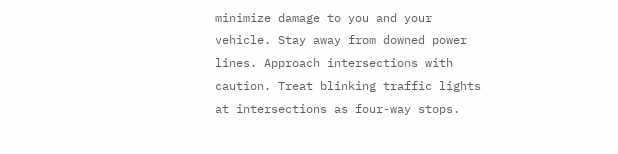minimize damage to you and your vehicle. Stay away from downed power lines. Approach intersections with caution. Treat blinking traffic lights at intersections as four-way stops.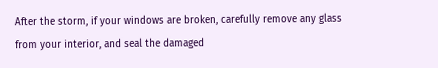After the storm, if your windows are broken, carefully remove any glass from your interior, and seal the damaged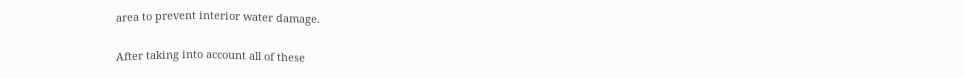area to prevent interior water damage.

After taking into account all of these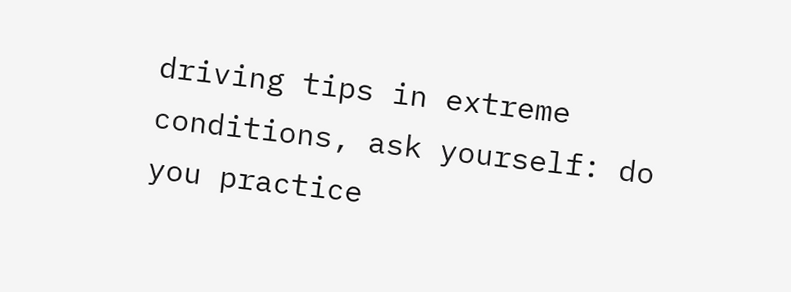driving tips in extreme conditions, ask yourself: do you practice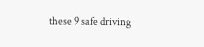these 9 safe driving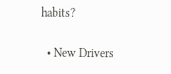habits?

  • New Drivers